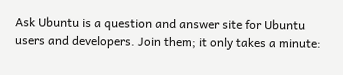Ask Ubuntu is a question and answer site for Ubuntu users and developers. Join them; it only takes a minute: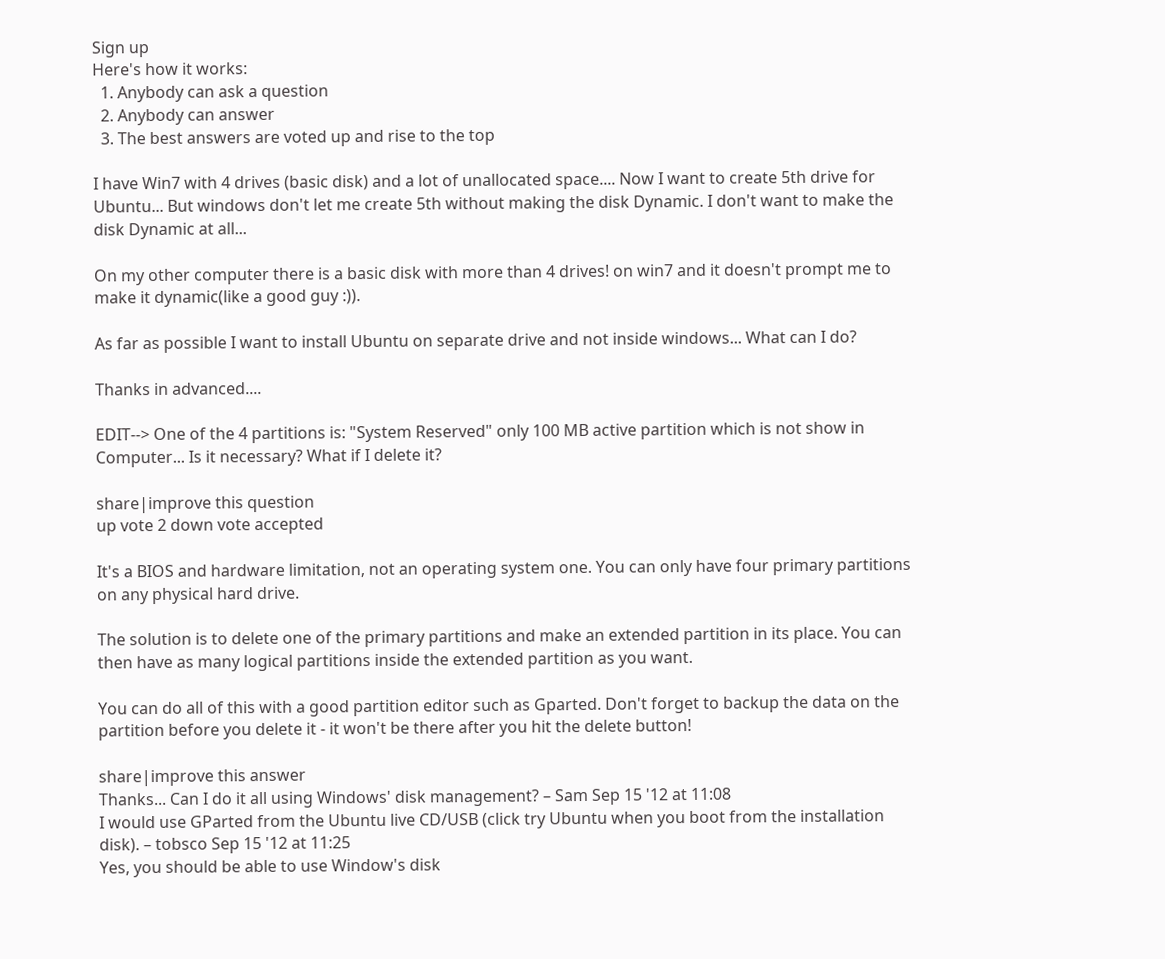Sign up
Here's how it works:
  1. Anybody can ask a question
  2. Anybody can answer
  3. The best answers are voted up and rise to the top

I have Win7 with 4 drives (basic disk) and a lot of unallocated space.... Now I want to create 5th drive for Ubuntu... But windows don't let me create 5th without making the disk Dynamic. I don't want to make the disk Dynamic at all...

On my other computer there is a basic disk with more than 4 drives! on win7 and it doesn't prompt me to make it dynamic(like a good guy :)).

As far as possible I want to install Ubuntu on separate drive and not inside windows... What can I do?

Thanks in advanced....

EDIT--> One of the 4 partitions is: "System Reserved" only 100 MB active partition which is not show in Computer... Is it necessary? What if I delete it?

share|improve this question
up vote 2 down vote accepted

It's a BIOS and hardware limitation, not an operating system one. You can only have four primary partitions on any physical hard drive.

The solution is to delete one of the primary partitions and make an extended partition in its place. You can then have as many logical partitions inside the extended partition as you want.

You can do all of this with a good partition editor such as Gparted. Don't forget to backup the data on the partition before you delete it - it won't be there after you hit the delete button!

share|improve this answer
Thanks... Can I do it all using Windows' disk management? – Sam Sep 15 '12 at 11:08
I would use GParted from the Ubuntu live CD/USB (click try Ubuntu when you boot from the installation disk). – tobsco Sep 15 '12 at 11:25
Yes, you should be able to use Window's disk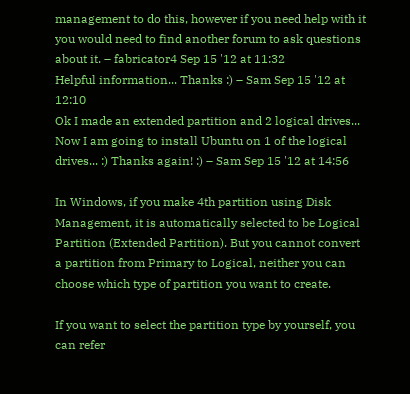management to do this, however if you need help with it you would need to find another forum to ask questions about it. – fabricator4 Sep 15 '12 at 11:32
Helpful information... Thanks :) – Sam Sep 15 '12 at 12:10
Ok I made an extended partition and 2 logical drives... Now I am going to install Ubuntu on 1 of the logical drives... :) Thanks again! :) – Sam Sep 15 '12 at 14:56

In Windows, if you make 4th partition using Disk Management, it is automatically selected to be Logical Partition (Extended Partition). But you cannot convert a partition from Primary to Logical, neither you can choose which type of partition you want to create.

If you want to select the partition type by yourself, you can refer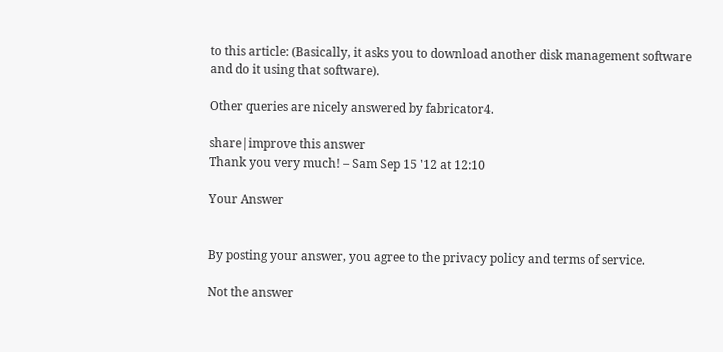to this article: (Basically, it asks you to download another disk management software and do it using that software).

Other queries are nicely answered by fabricator4.

share|improve this answer
Thank you very much! – Sam Sep 15 '12 at 12:10

Your Answer


By posting your answer, you agree to the privacy policy and terms of service.

Not the answer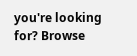you're looking for? Browse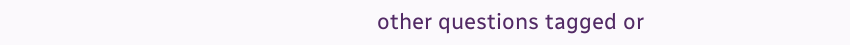other questions tagged or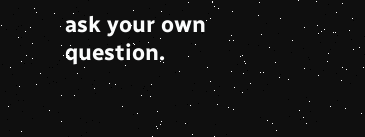ask your own question.